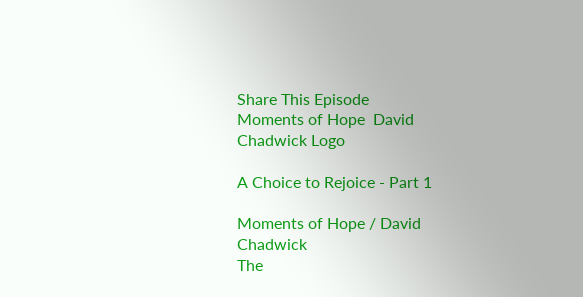Share This Episode
Moments of Hope  David Chadwick Logo

A Choice to Rejoice - Part 1

Moments of Hope / David Chadwick
The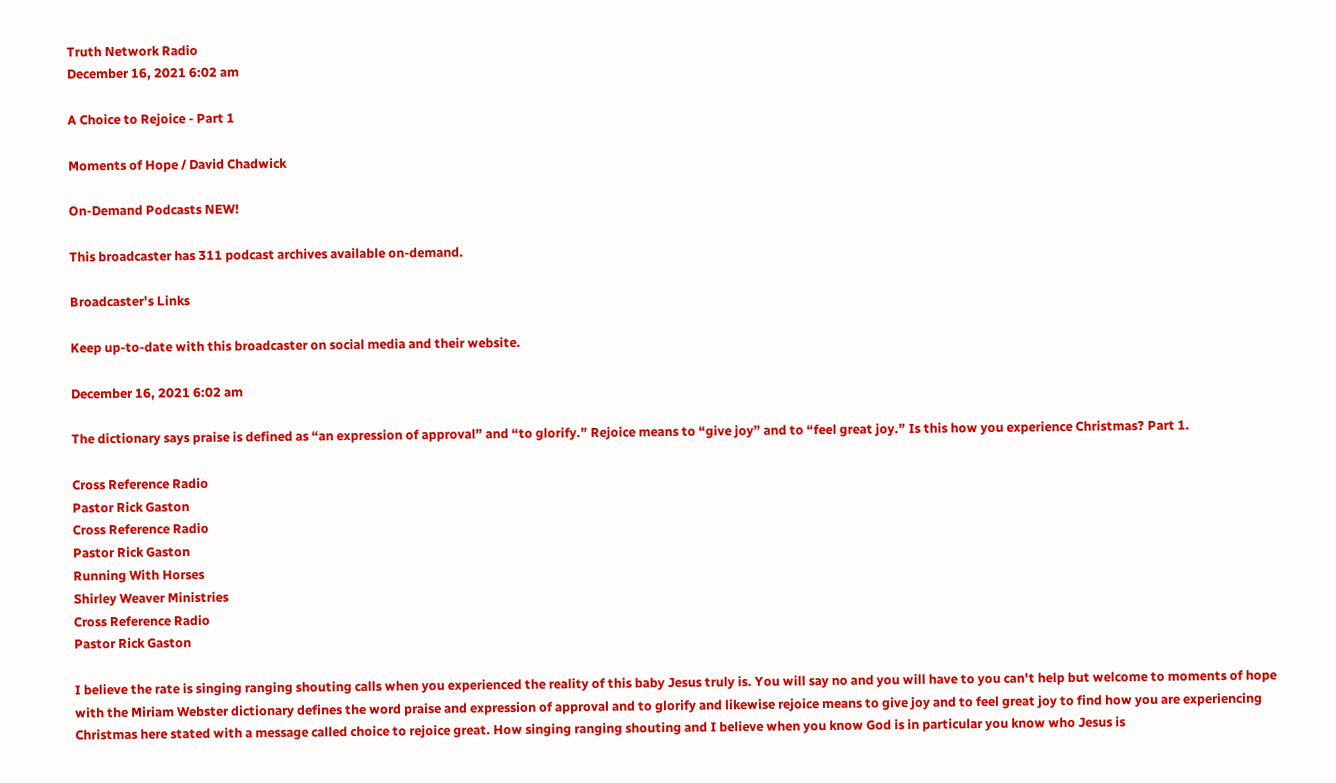Truth Network Radio
December 16, 2021 6:02 am

A Choice to Rejoice - Part 1

Moments of Hope / David Chadwick

On-Demand Podcasts NEW!

This broadcaster has 311 podcast archives available on-demand.

Broadcaster's Links

Keep up-to-date with this broadcaster on social media and their website.

December 16, 2021 6:02 am

The dictionary says praise is defined as “an expression of approval” and “to glorify.” Rejoice means to “give joy” and to “feel great joy.” Is this how you experience Christmas? Part 1.

Cross Reference Radio
Pastor Rick Gaston
Cross Reference Radio
Pastor Rick Gaston
Running With Horses
Shirley Weaver Ministries
Cross Reference Radio
Pastor Rick Gaston

I believe the rate is singing ranging shouting calls when you experienced the reality of this baby Jesus truly is. You will say no and you will have to you can't help but welcome to moments of hope with the Miriam Webster dictionary defines the word praise and expression of approval and to glorify and likewise rejoice means to give joy and to feel great joy to find how you are experiencing Christmas here stated with a message called choice to rejoice great. How singing ranging shouting and I believe when you know God is in particular you know who Jesus is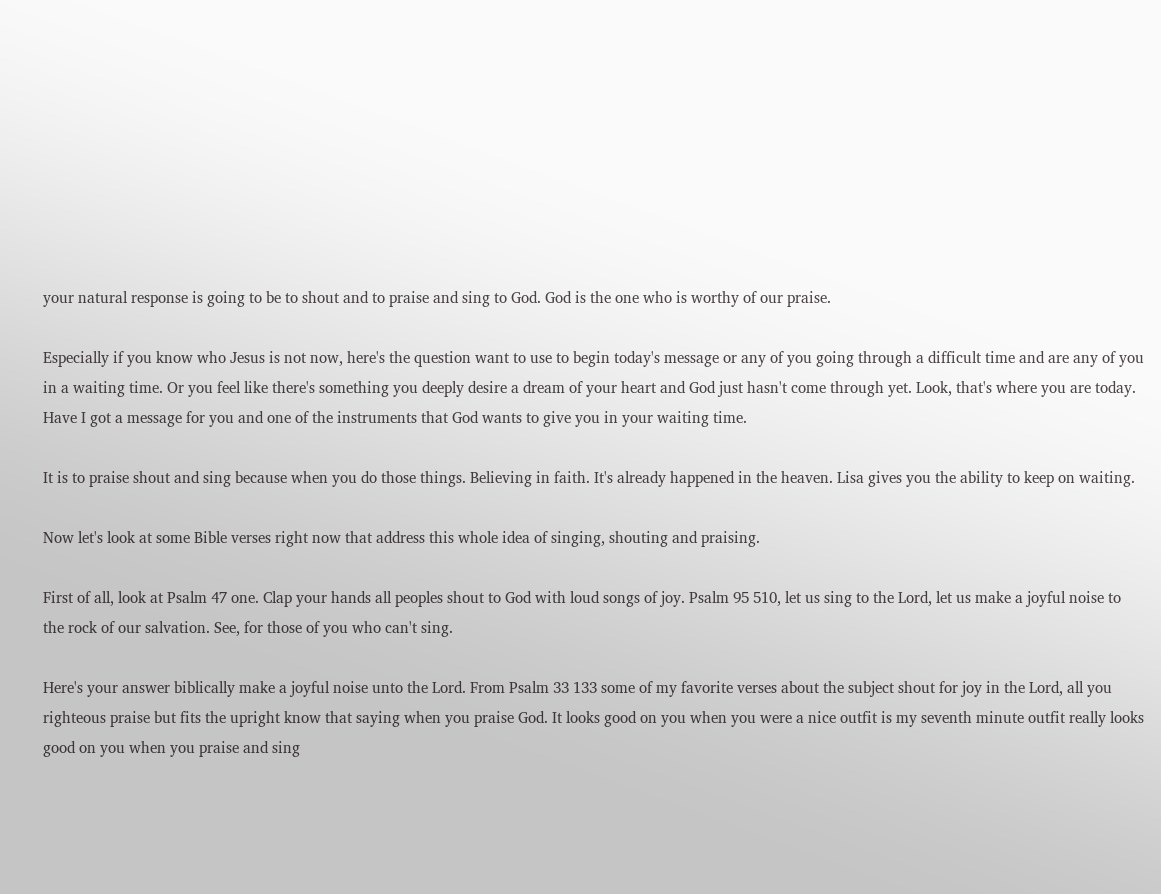your natural response is going to be to shout and to praise and sing to God. God is the one who is worthy of our praise.

Especially if you know who Jesus is not now, here's the question want to use to begin today's message or any of you going through a difficult time and are any of you in a waiting time. Or you feel like there's something you deeply desire a dream of your heart and God just hasn't come through yet. Look, that's where you are today. Have I got a message for you and one of the instruments that God wants to give you in your waiting time.

It is to praise shout and sing because when you do those things. Believing in faith. It's already happened in the heaven. Lisa gives you the ability to keep on waiting.

Now let's look at some Bible verses right now that address this whole idea of singing, shouting and praising.

First of all, look at Psalm 47 one. Clap your hands all peoples shout to God with loud songs of joy. Psalm 95 510, let us sing to the Lord, let us make a joyful noise to the rock of our salvation. See, for those of you who can't sing.

Here's your answer biblically make a joyful noise unto the Lord. From Psalm 33 133 some of my favorite verses about the subject shout for joy in the Lord, all you righteous praise but fits the upright know that saying when you praise God. It looks good on you when you were a nice outfit is my seventh minute outfit really looks good on you when you praise and sing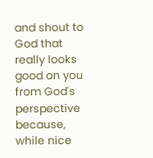and shout to God that really looks good on you from God's perspective because, while nice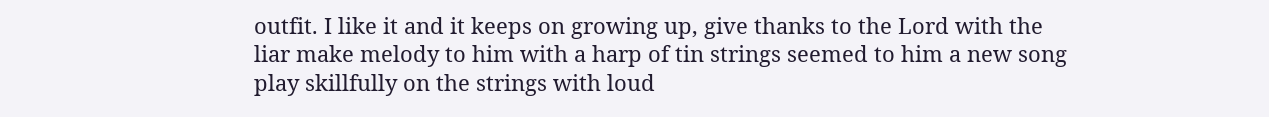outfit. I like it and it keeps on growing up, give thanks to the Lord with the liar make melody to him with a harp of tin strings seemed to him a new song play skillfully on the strings with loud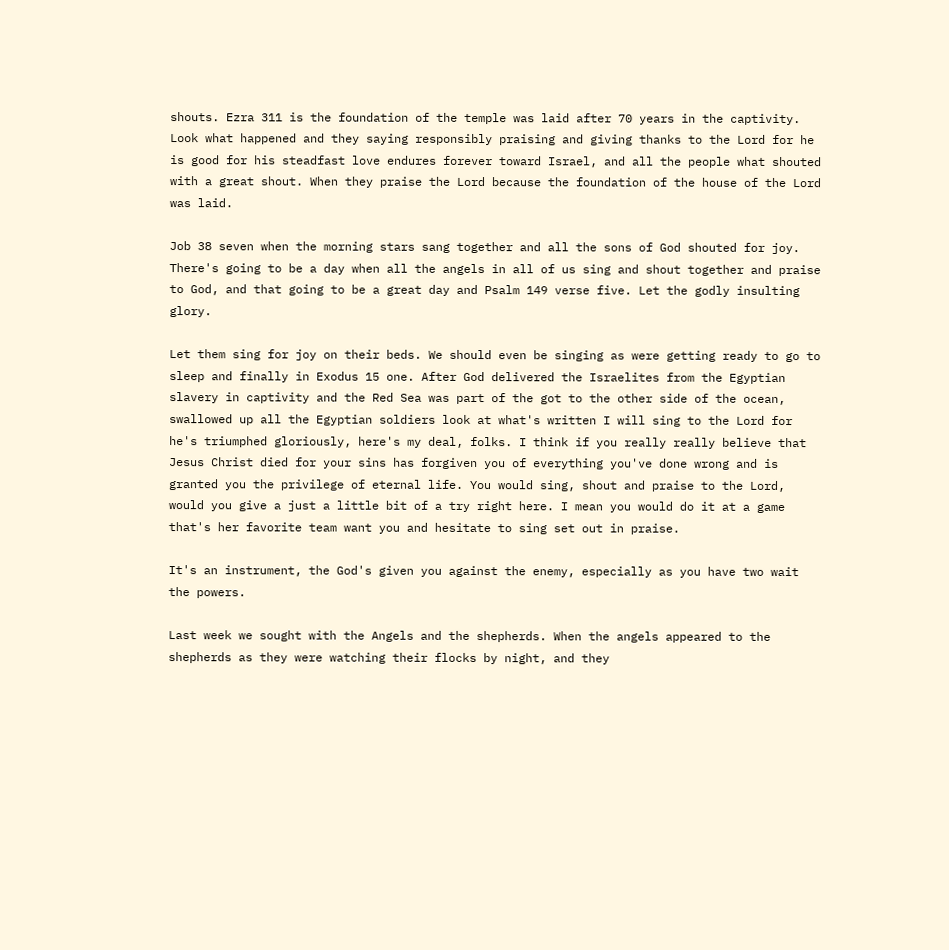shouts. Ezra 311 is the foundation of the temple was laid after 70 years in the captivity. Look what happened and they saying responsibly praising and giving thanks to the Lord for he is good for his steadfast love endures forever toward Israel, and all the people what shouted with a great shout. When they praise the Lord because the foundation of the house of the Lord was laid.

Job 38 seven when the morning stars sang together and all the sons of God shouted for joy. There's going to be a day when all the angels in all of us sing and shout together and praise to God, and that going to be a great day and Psalm 149 verse five. Let the godly insulting glory.

Let them sing for joy on their beds. We should even be singing as were getting ready to go to sleep and finally in Exodus 15 one. After God delivered the Israelites from the Egyptian slavery in captivity and the Red Sea was part of the got to the other side of the ocean, swallowed up all the Egyptian soldiers look at what's written I will sing to the Lord for he's triumphed gloriously, here's my deal, folks. I think if you really really believe that Jesus Christ died for your sins has forgiven you of everything you've done wrong and is granted you the privilege of eternal life. You would sing, shout and praise to the Lord, would you give a just a little bit of a try right here. I mean you would do it at a game that's her favorite team want you and hesitate to sing set out in praise.

It's an instrument, the God's given you against the enemy, especially as you have two wait the powers.

Last week we sought with the Angels and the shepherds. When the angels appeared to the shepherds as they were watching their flocks by night, and they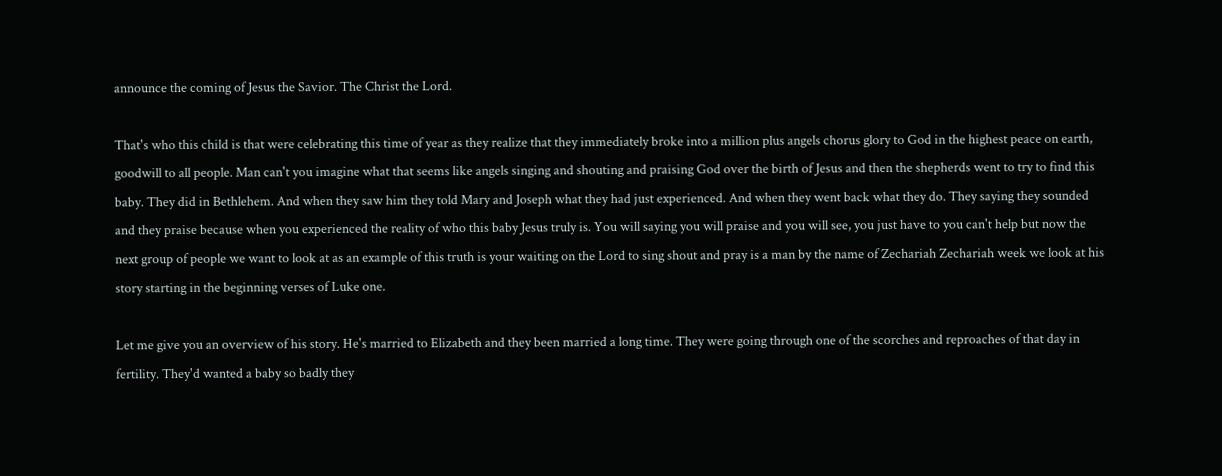announce the coming of Jesus the Savior. The Christ the Lord.

That's who this child is that were celebrating this time of year as they realize that they immediately broke into a million plus angels chorus glory to God in the highest peace on earth, goodwill to all people. Man can't you imagine what that seems like angels singing and shouting and praising God over the birth of Jesus and then the shepherds went to try to find this baby. They did in Bethlehem. And when they saw him they told Mary and Joseph what they had just experienced. And when they went back what they do. They saying they sounded and they praise because when you experienced the reality of who this baby Jesus truly is. You will saying you will praise and you will see, you just have to you can't help but now the next group of people we want to look at as an example of this truth is your waiting on the Lord to sing shout and pray is a man by the name of Zechariah Zechariah week we look at his story starting in the beginning verses of Luke one.

Let me give you an overview of his story. He's married to Elizabeth and they been married a long time. They were going through one of the scorches and reproaches of that day in fertility. They'd wanted a baby so badly they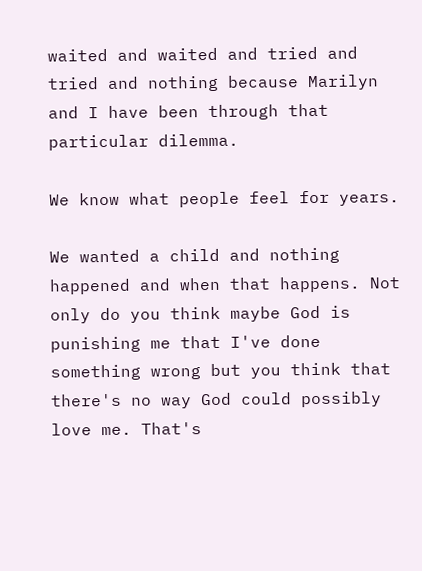waited and waited and tried and tried and nothing because Marilyn and I have been through that particular dilemma.

We know what people feel for years.

We wanted a child and nothing happened and when that happens. Not only do you think maybe God is punishing me that I've done something wrong but you think that there's no way God could possibly love me. That's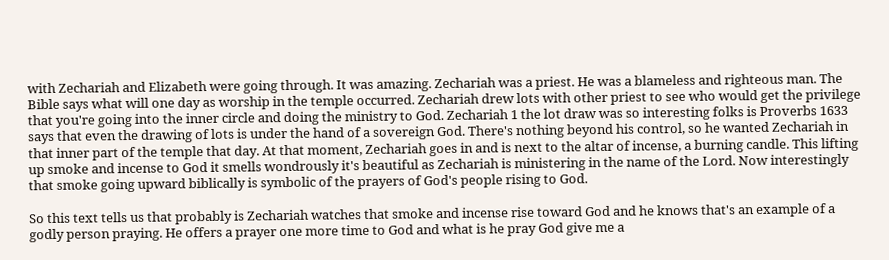with Zechariah and Elizabeth were going through. It was amazing. Zechariah was a priest. He was a blameless and righteous man. The Bible says what will one day as worship in the temple occurred. Zechariah drew lots with other priest to see who would get the privilege that you're going into the inner circle and doing the ministry to God. Zechariah 1 the lot draw was so interesting folks is Proverbs 1633 says that even the drawing of lots is under the hand of a sovereign God. There's nothing beyond his control, so he wanted Zechariah in that inner part of the temple that day. At that moment, Zechariah goes in and is next to the altar of incense, a burning candle. This lifting up smoke and incense to God it smells wondrously it's beautiful as Zechariah is ministering in the name of the Lord. Now interestingly that smoke going upward biblically is symbolic of the prayers of God's people rising to God.

So this text tells us that probably is Zechariah watches that smoke and incense rise toward God and he knows that's an example of a godly person praying. He offers a prayer one more time to God and what is he pray God give me a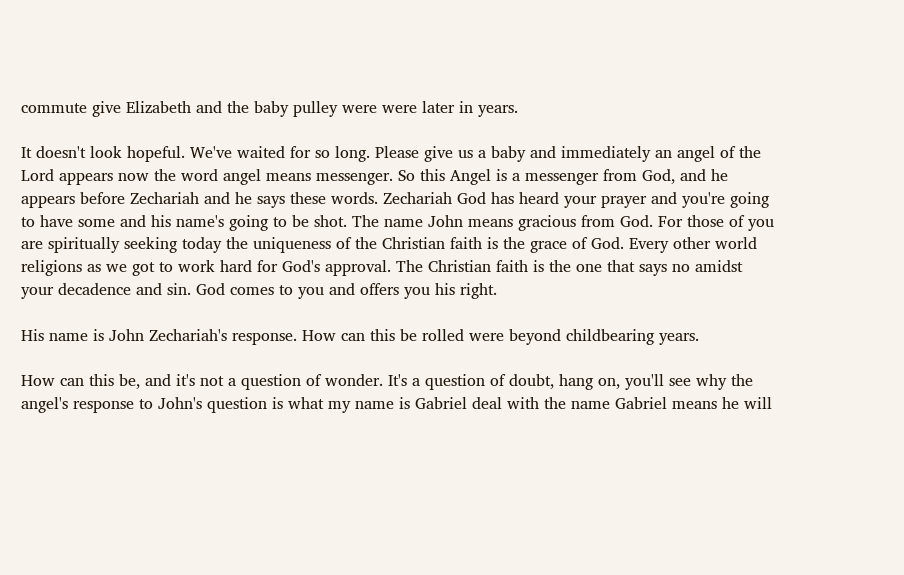commute give Elizabeth and the baby pulley were were later in years.

It doesn't look hopeful. We've waited for so long. Please give us a baby and immediately an angel of the Lord appears now the word angel means messenger. So this Angel is a messenger from God, and he appears before Zechariah and he says these words. Zechariah God has heard your prayer and you're going to have some and his name's going to be shot. The name John means gracious from God. For those of you are spiritually seeking today the uniqueness of the Christian faith is the grace of God. Every other world religions as we got to work hard for God's approval. The Christian faith is the one that says no amidst your decadence and sin. God comes to you and offers you his right.

His name is John Zechariah's response. How can this be rolled were beyond childbearing years.

How can this be, and it's not a question of wonder. It's a question of doubt, hang on, you'll see why the angel's response to John's question is what my name is Gabriel deal with the name Gabriel means he will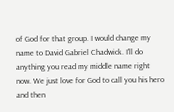of God for that group. I would change my name to David Gabriel Chadwick. I'll do anything you read my middle name right now. We just love for God to call you his hero and then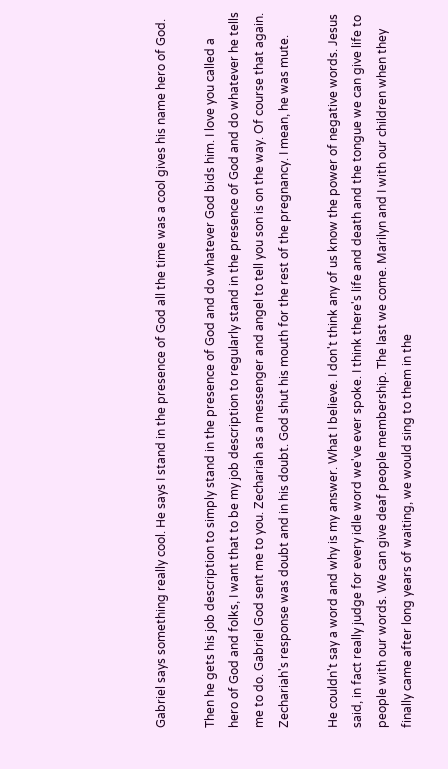Gabriel says something really cool. He says I stand in the presence of God all the time was a cool gives his name hero of God.

Then he gets his job description to simply stand in the presence of God and do whatever God bids him. I love you called a hero of God and folks, I want that to be my job description to regularly stand in the presence of God and do whatever he tells me to do. Gabriel God sent me to you. Zechariah as a messenger and angel to tell you son is on the way. Of course that again. Zechariah's response was doubt and in his doubt. God shut his mouth for the rest of the pregnancy. I mean, he was mute.

He couldn't say a word and why is my answer. What I believe. I don't think any of us know the power of negative words. Jesus said, in fact really judge for every idle word we've ever spoke. I think there's life and death and the tongue we can give life to people with our words. We can give deaf people membership. The last we come. Marilyn and I with our children when they finally came after long years of waiting, we would sing to them in the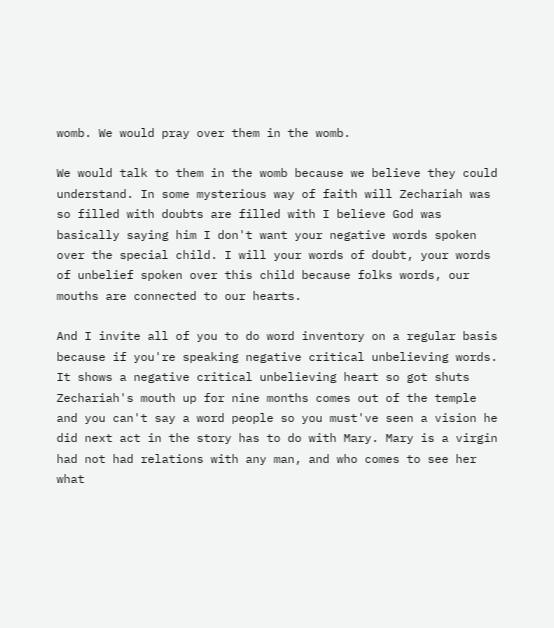womb. We would pray over them in the womb.

We would talk to them in the womb because we believe they could understand. In some mysterious way of faith will Zechariah was so filled with doubts are filled with I believe God was basically saying him I don't want your negative words spoken over the special child. I will your words of doubt, your words of unbelief spoken over this child because folks words, our mouths are connected to our hearts.

And I invite all of you to do word inventory on a regular basis because if you're speaking negative critical unbelieving words. It shows a negative critical unbelieving heart so got shuts Zechariah's mouth up for nine months comes out of the temple and you can't say a word people so you must've seen a vision he did next act in the story has to do with Mary. Mary is a virgin had not had relations with any man, and who comes to see her what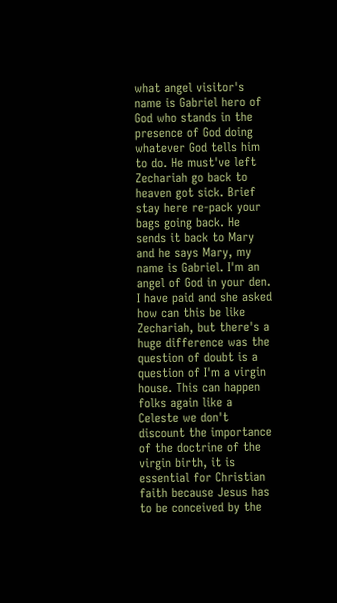what angel visitor's name is Gabriel hero of God who stands in the presence of God doing whatever God tells him to do. He must've left Zechariah go back to heaven got sick. Brief stay here re-pack your bags going back. He sends it back to Mary and he says Mary, my name is Gabriel. I'm an angel of God in your den. I have paid and she asked how can this be like Zechariah, but there's a huge difference was the question of doubt is a question of I'm a virgin house. This can happen folks again like a Celeste we don't discount the importance of the doctrine of the virgin birth, it is essential for Christian faith because Jesus has to be conceived by the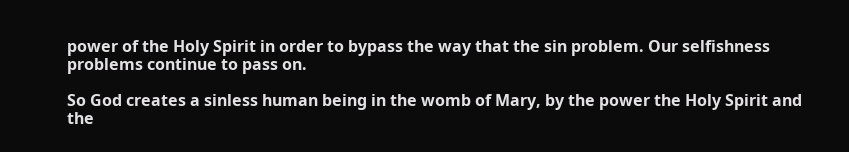power of the Holy Spirit in order to bypass the way that the sin problem. Our selfishness problems continue to pass on.

So God creates a sinless human being in the womb of Mary, by the power the Holy Spirit and the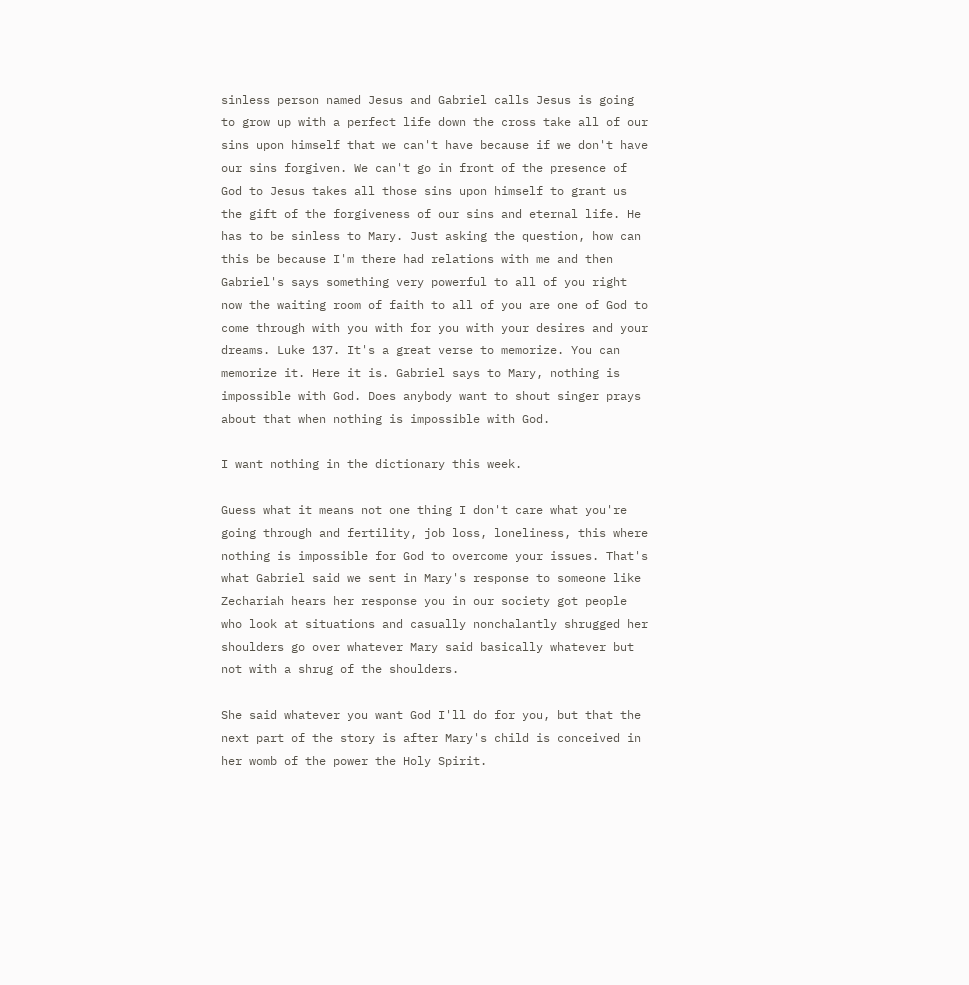sinless person named Jesus and Gabriel calls Jesus is going to grow up with a perfect life down the cross take all of our sins upon himself that we can't have because if we don't have our sins forgiven. We can't go in front of the presence of God to Jesus takes all those sins upon himself to grant us the gift of the forgiveness of our sins and eternal life. He has to be sinless to Mary. Just asking the question, how can this be because I'm there had relations with me and then Gabriel's says something very powerful to all of you right now the waiting room of faith to all of you are one of God to come through with you with for you with your desires and your dreams. Luke 137. It's a great verse to memorize. You can memorize it. Here it is. Gabriel says to Mary, nothing is impossible with God. Does anybody want to shout singer prays about that when nothing is impossible with God.

I want nothing in the dictionary this week.

Guess what it means not one thing I don't care what you're going through and fertility, job loss, loneliness, this where nothing is impossible for God to overcome your issues. That's what Gabriel said we sent in Mary's response to someone like Zechariah hears her response you in our society got people who look at situations and casually nonchalantly shrugged her shoulders go over whatever Mary said basically whatever but not with a shrug of the shoulders.

She said whatever you want God I'll do for you, but that the next part of the story is after Mary's child is conceived in her womb of the power the Holy Spirit.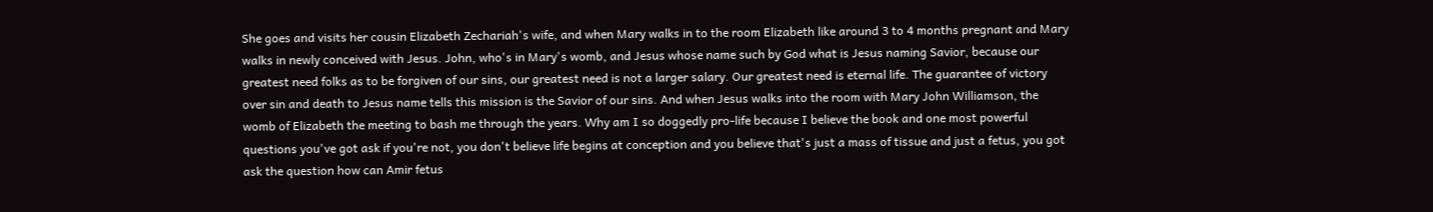She goes and visits her cousin Elizabeth Zechariah's wife, and when Mary walks in to the room Elizabeth like around 3 to 4 months pregnant and Mary walks in newly conceived with Jesus. John, who's in Mary's womb, and Jesus whose name such by God what is Jesus naming Savior, because our greatest need folks as to be forgiven of our sins, our greatest need is not a larger salary. Our greatest need is eternal life. The guarantee of victory over sin and death to Jesus name tells this mission is the Savior of our sins. And when Jesus walks into the room with Mary John Williamson, the womb of Elizabeth the meeting to bash me through the years. Why am I so doggedly pro-life because I believe the book and one most powerful questions you've got ask if you're not, you don't believe life begins at conception and you believe that's just a mass of tissue and just a fetus, you got ask the question how can Amir fetus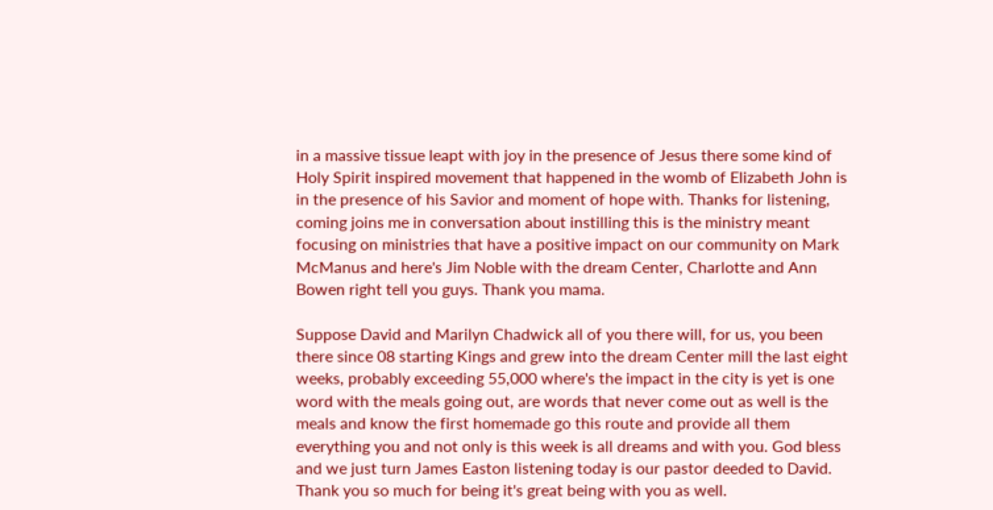in a massive tissue leapt with joy in the presence of Jesus there some kind of Holy Spirit inspired movement that happened in the womb of Elizabeth John is in the presence of his Savior and moment of hope with. Thanks for listening, coming joins me in conversation about instilling this is the ministry meant focusing on ministries that have a positive impact on our community on Mark McManus and here's Jim Noble with the dream Center, Charlotte and Ann Bowen right tell you guys. Thank you mama.

Suppose David and Marilyn Chadwick all of you there will, for us, you been there since 08 starting Kings and grew into the dream Center mill the last eight weeks, probably exceeding 55,000 where's the impact in the city is yet is one word with the meals going out, are words that never come out as well is the meals and know the first homemade go this route and provide all them everything you and not only is this week is all dreams and with you. God bless and we just turn James Easton listening today is our pastor deeded to David. Thank you so much for being it's great being with you as well.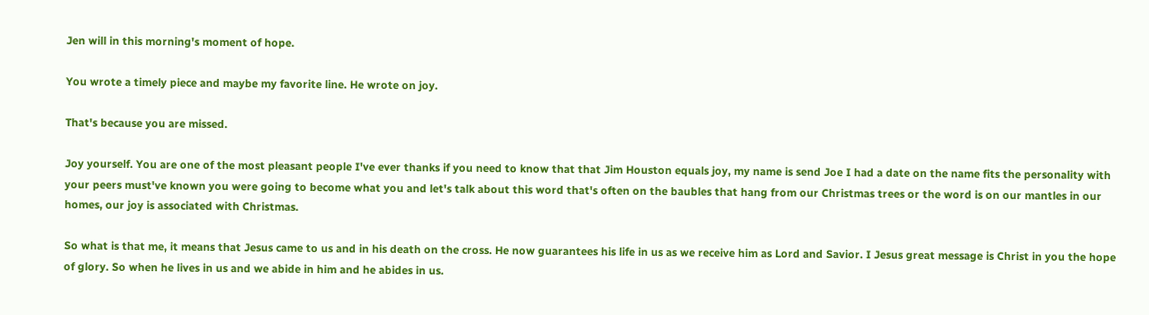Jen will in this morning's moment of hope.

You wrote a timely piece and maybe my favorite line. He wrote on joy.

That's because you are missed.

Joy yourself. You are one of the most pleasant people I've ever thanks if you need to know that that Jim Houston equals joy, my name is send Joe I had a date on the name fits the personality with your peers must've known you were going to become what you and let's talk about this word that's often on the baubles that hang from our Christmas trees or the word is on our mantles in our homes, our joy is associated with Christmas.

So what is that me, it means that Jesus came to us and in his death on the cross. He now guarantees his life in us as we receive him as Lord and Savior. I Jesus great message is Christ in you the hope of glory. So when he lives in us and we abide in him and he abides in us.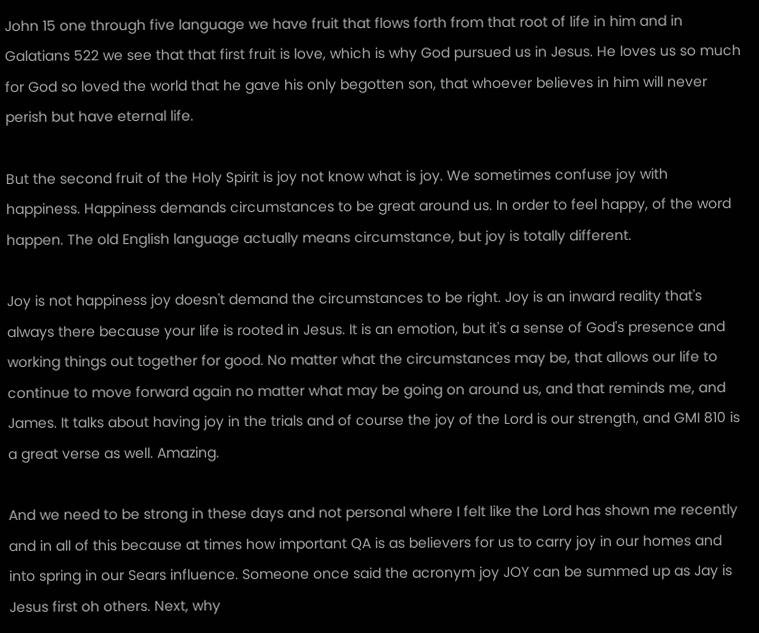John 15 one through five language we have fruit that flows forth from that root of life in him and in Galatians 522 we see that that first fruit is love, which is why God pursued us in Jesus. He loves us so much for God so loved the world that he gave his only begotten son, that whoever believes in him will never perish but have eternal life.

But the second fruit of the Holy Spirit is joy not know what is joy. We sometimes confuse joy with happiness. Happiness demands circumstances to be great around us. In order to feel happy, of the word happen. The old English language actually means circumstance, but joy is totally different.

Joy is not happiness joy doesn't demand the circumstances to be right. Joy is an inward reality that's always there because your life is rooted in Jesus. It is an emotion, but it's a sense of God's presence and working things out together for good. No matter what the circumstances may be, that allows our life to continue to move forward again no matter what may be going on around us, and that reminds me, and James. It talks about having joy in the trials and of course the joy of the Lord is our strength, and GMI 810 is a great verse as well. Amazing.

And we need to be strong in these days and not personal where I felt like the Lord has shown me recently and in all of this because at times how important QA is as believers for us to carry joy in our homes and into spring in our Sears influence. Someone once said the acronym joy JOY can be summed up as Jay is Jesus first oh others. Next, why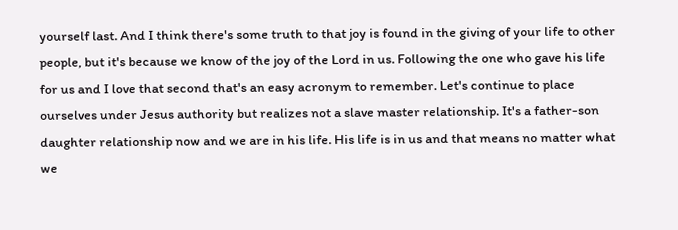yourself last. And I think there's some truth to that joy is found in the giving of your life to other people, but it's because we know of the joy of the Lord in us. Following the one who gave his life for us and I love that second that's an easy acronym to remember. Let's continue to place ourselves under Jesus authority but realizes not a slave master relationship. It's a father-son daughter relationship now and we are in his life. His life is in us and that means no matter what we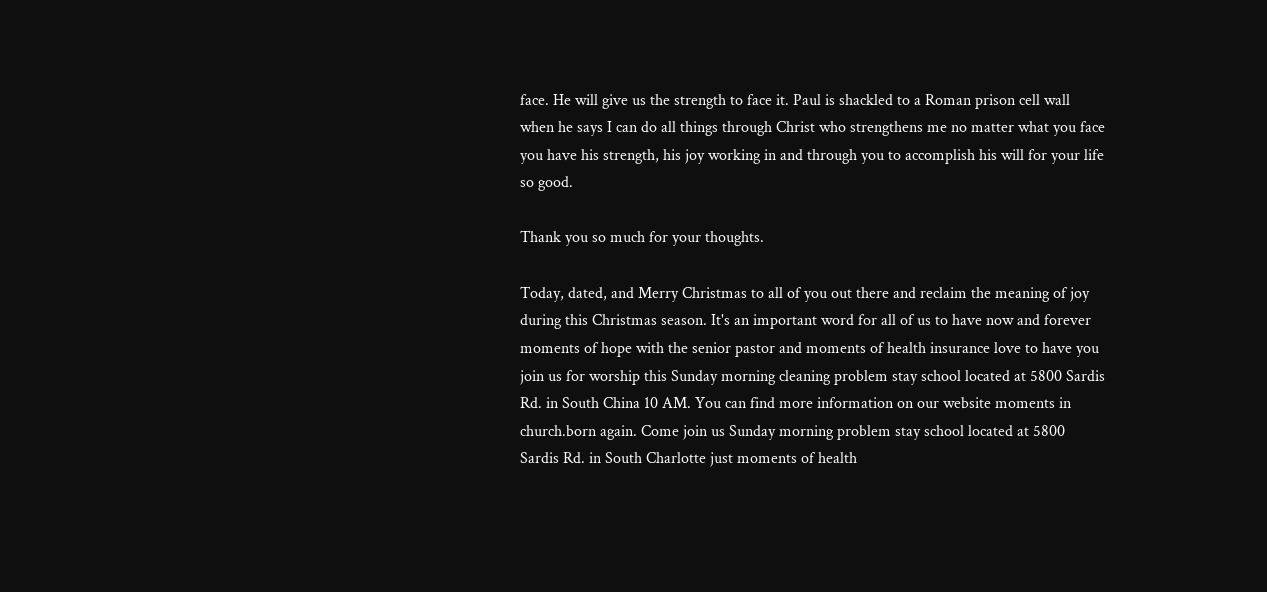face. He will give us the strength to face it. Paul is shackled to a Roman prison cell wall when he says I can do all things through Christ who strengthens me no matter what you face you have his strength, his joy working in and through you to accomplish his will for your life so good.

Thank you so much for your thoughts.

Today, dated, and Merry Christmas to all of you out there and reclaim the meaning of joy during this Christmas season. It's an important word for all of us to have now and forever moments of hope with the senior pastor and moments of health insurance love to have you join us for worship this Sunday morning cleaning problem stay school located at 5800 Sardis Rd. in South China 10 AM. You can find more information on our website moments in church.born again. Come join us Sunday morning problem stay school located at 5800 Sardis Rd. in South Charlotte just moments of health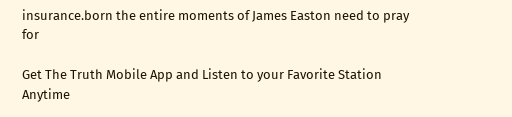insurance.born the entire moments of James Easton need to pray for

Get The Truth Mobile App and Listen to your Favorite Station Anytime